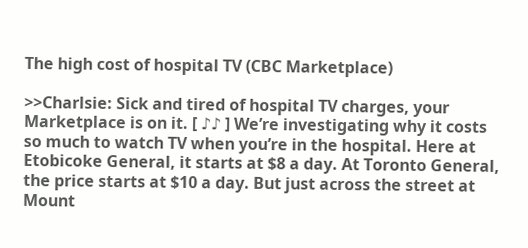The high cost of hospital TV (CBC Marketplace)

>>Charlsie: Sick and tired of hospital TV charges, your Marketplace is on it. [ ♪♪ ] We’re investigating why it costs so much to watch TV when you’re in the hospital. Here at Etobicoke General, it starts at $8 a day. At Toronto General, the price starts at $10 a day. But just across the street at Mount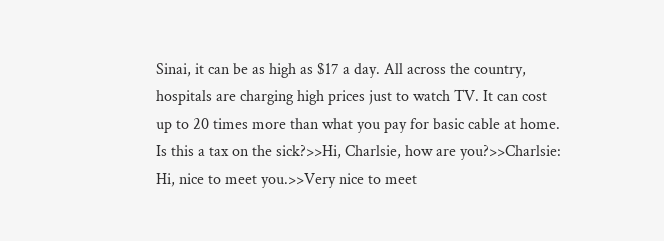Sinai, it can be as high as $17 a day. All across the country, hospitals are charging high prices just to watch TV. It can cost up to 20 times more than what you pay for basic cable at home. Is this a tax on the sick?>>Hi, Charlsie, how are you?>>Charlsie: Hi, nice to meet you.>>Very nice to meet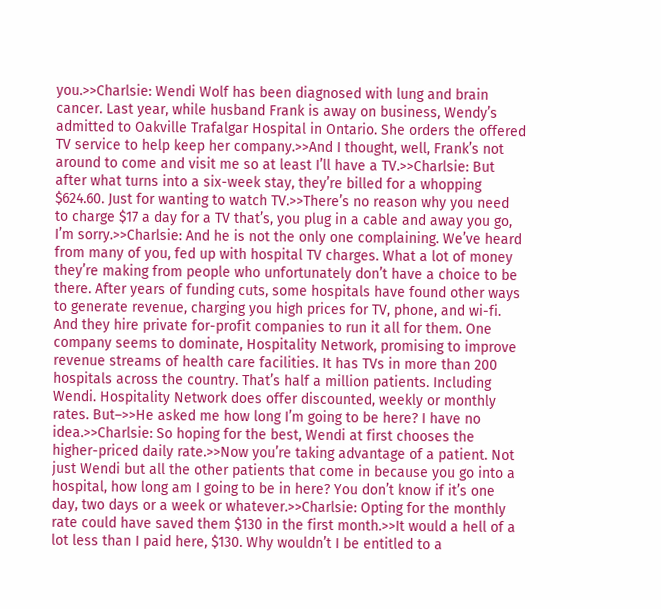you.>>Charlsie: Wendi Wolf has been diagnosed with lung and brain cancer. Last year, while husband Frank is away on business, Wendy’s admitted to Oakville Trafalgar Hospital in Ontario. She orders the offered TV service to help keep her company.>>And I thought, well, Frank’s not around to come and visit me so at least I’ll have a TV.>>Charlsie: But after what turns into a six-week stay, they’re billed for a whopping $624.60. Just for wanting to watch TV.>>There’s no reason why you need to charge $17 a day for a TV that’s, you plug in a cable and away you go, I’m sorry.>>Charlsie: And he is not the only one complaining. We’ve heard from many of you, fed up with hospital TV charges. What a lot of money they’re making from people who unfortunately don’t have a choice to be there. After years of funding cuts, some hospitals have found other ways to generate revenue, charging you high prices for TV, phone, and wi-fi. And they hire private for-profit companies to run it all for them. One company seems to dominate, Hospitality Network, promising to improve revenue streams of health care facilities. It has TVs in more than 200 hospitals across the country. That’s half a million patients. Including Wendi. Hospitality Network does offer discounted, weekly or monthly rates. But–>>He asked me how long I’m going to be here? I have no idea.>>Charlsie: So hoping for the best, Wendi at first chooses the higher-priced daily rate.>>Now you’re taking advantage of a patient. Not just Wendi but all the other patients that come in because you go into a hospital, how long am I going to be in here? You don’t know if it’s one day, two days or a week or whatever.>>Charlsie: Opting for the monthly rate could have saved them $130 in the first month.>>It would a hell of a lot less than I paid here, $130. Why wouldn’t I be entitled to a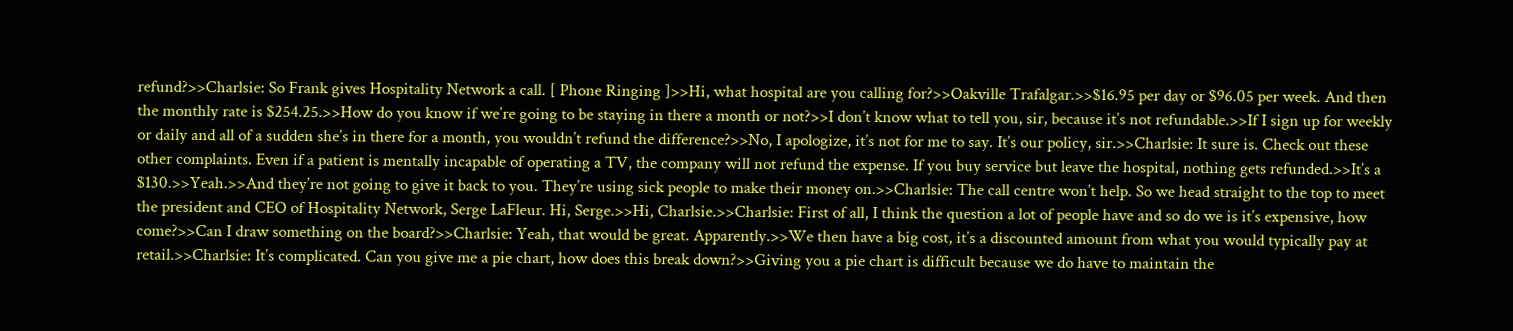refund?>>Charlsie: So Frank gives Hospitality Network a call. [ Phone Ringing ]>>Hi, what hospital are you calling for?>>Oakville Trafalgar.>>$16.95 per day or $96.05 per week. And then the monthly rate is $254.25.>>How do you know if we’re going to be staying in there a month or not?>>I don’t know what to tell you, sir, because it’s not refundable.>>If I sign up for weekly or daily and all of a sudden she’s in there for a month, you wouldn’t refund the difference?>>No, I apologize, it’s not for me to say. It’s our policy, sir.>>Charlsie: It sure is. Check out these other complaints. Even if a patient is mentally incapable of operating a TV, the company will not refund the expense. If you buy service but leave the hospital, nothing gets refunded.>>It’s a $130.>>Yeah.>>And they’re not going to give it back to you. They’re using sick people to make their money on.>>Charlsie: The call centre won’t help. So we head straight to the top to meet the president and CEO of Hospitality Network, Serge LaFleur. Hi, Serge.>>Hi, Charlsie.>>Charlsie: First of all, I think the question a lot of people have and so do we is it’s expensive, how come?>>Can I draw something on the board?>>Charlsie: Yeah, that would be great. Apparently.>>We then have a big cost, it’s a discounted amount from what you would typically pay at retail.>>Charlsie: It’s complicated. Can you give me a pie chart, how does this break down?>>Giving you a pie chart is difficult because we do have to maintain the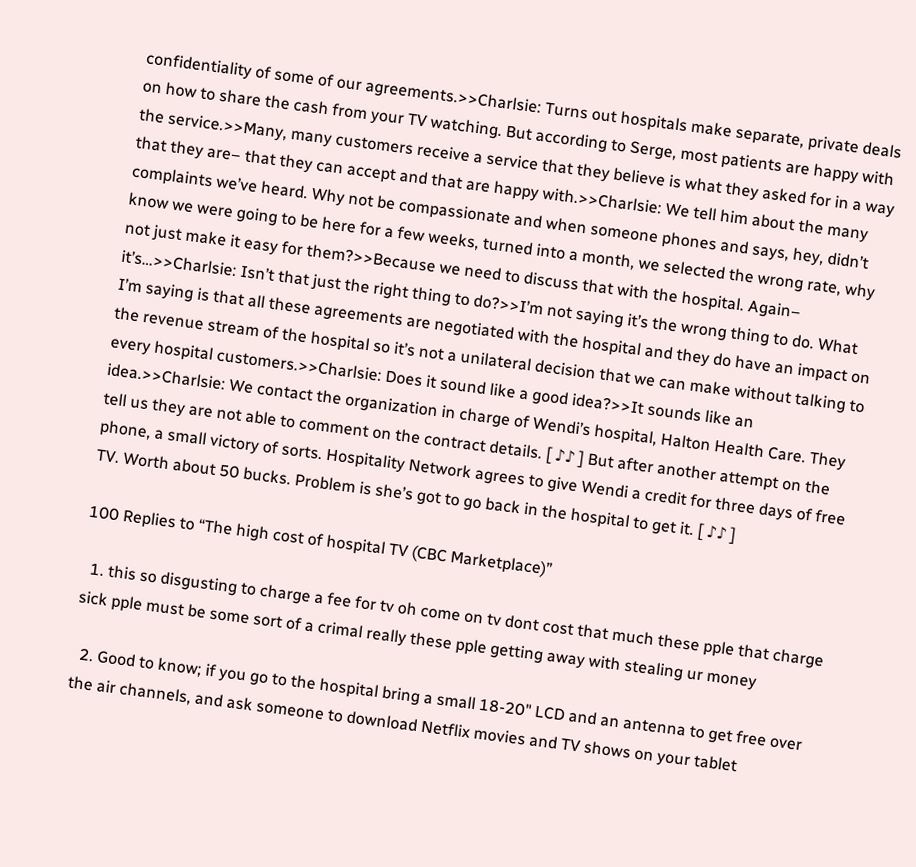confidentiality of some of our agreements.>>Charlsie: Turns out hospitals make separate, private deals on how to share the cash from your TV watching. But according to Serge, most patients are happy with the service.>>Many, many customers receive a service that they believe is what they asked for in a way that they are– that they can accept and that are happy with.>>Charlsie: We tell him about the many complaints we’ve heard. Why not be compassionate and when someone phones and says, hey, didn’t know we were going to be here for a few weeks, turned into a month, we selected the wrong rate, why not just make it easy for them?>>Because we need to discuss that with the hospital. Again– it’s…>>Charlsie: Isn’t that just the right thing to do?>>I’m not saying it’s the wrong thing to do. What I’m saying is that all these agreements are negotiated with the hospital and they do have an impact on the revenue stream of the hospital so it’s not a unilateral decision that we can make without talking to every hospital customers.>>Charlsie: Does it sound like a good idea?>>It sounds like an idea.>>Charlsie: We contact the organization in charge of Wendi’s hospital, Halton Health Care. They tell us they are not able to comment on the contract details. [ ♪♪ ] But after another attempt on the phone, a small victory of sorts. Hospitality Network agrees to give Wendi a credit for three days of free TV. Worth about 50 bucks. Problem is she’s got to go back in the hospital to get it. [ ♪♪ ]

100 Replies to “The high cost of hospital TV (CBC Marketplace)”

  1. this so disgusting to charge a fee for tv oh come on tv dont cost that much these pple that charge sick pple must be some sort of a crimal really these pple getting away with stealing ur money

  2. Good to know; if you go to the hospital bring a small 18-20" LCD and an antenna to get free over the air channels, and ask someone to download Netflix movies and TV shows on your tablet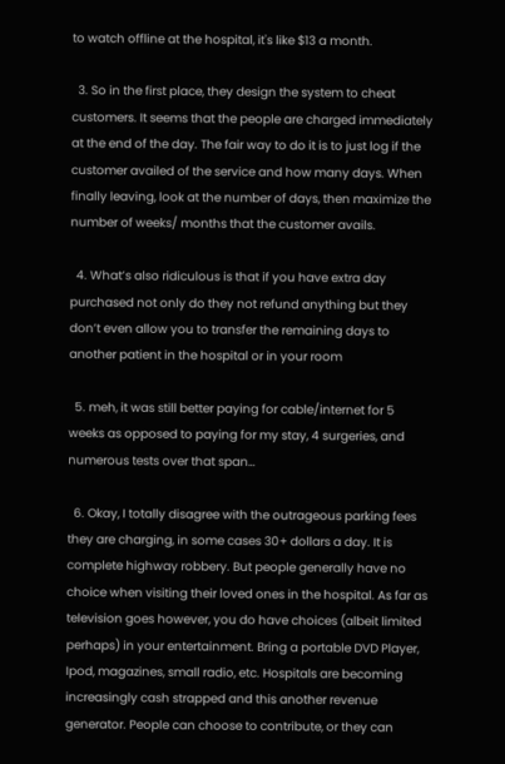to watch offline at the hospital, it's like $13 a month.

  3. So in the first place, they design the system to cheat customers. It seems that the people are charged immediately at the end of the day. The fair way to do it is to just log if the customer availed of the service and how many days. When finally leaving, look at the number of days, then maximize the number of weeks/ months that the customer avails.

  4. What’s also ridiculous is that if you have extra day purchased not only do they not refund anything but they don’t even allow you to transfer the remaining days to another patient in the hospital or in your room

  5. meh, it was still better paying for cable/internet for 5 weeks as opposed to paying for my stay, 4 surgeries, and numerous tests over that span…

  6. Okay, I totally disagree with the outrageous parking fees they are charging, in some cases 30+ dollars a day. It is complete highway robbery. But people generally have no choice when visiting their loved ones in the hospital. As far as television goes however, you do have choices (albeit limited perhaps) in your entertainment. Bring a portable DVD Player, Ipod, magazines, small radio, etc. Hospitals are becoming increasingly cash strapped and this another revenue generator. People can choose to contribute, or they can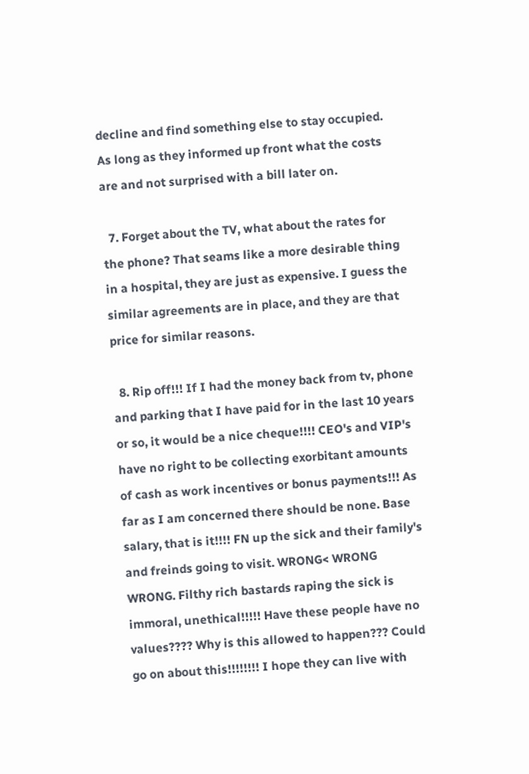decline and find something else to stay occupied. As long as they informed up front what the costs are and not surprised with a bill later on.

  7. Forget about the TV, what about the rates for the phone? That seams like a more desirable thing in a hospital, they are just as expensive. I guess the similar agreements are in place, and they are that price for similar reasons.

  8. Rip off!!! If I had the money back from tv, phone and parking that I have paid for in the last 10 years or so, it would be a nice cheque!!!! CEO's and VIP's have no right to be collecting exorbitant amounts of cash as work incentives or bonus payments!!! As far as I am concerned there should be none. Base salary, that is it!!!! FN up the sick and their family's and freinds going to visit. WRONG< WRONG WRONG. Filthy rich bastards raping the sick is immoral, unethical!!!!! Have these people have no values???? Why is this allowed to happen??? Could go on about this!!!!!!!! I hope they can live with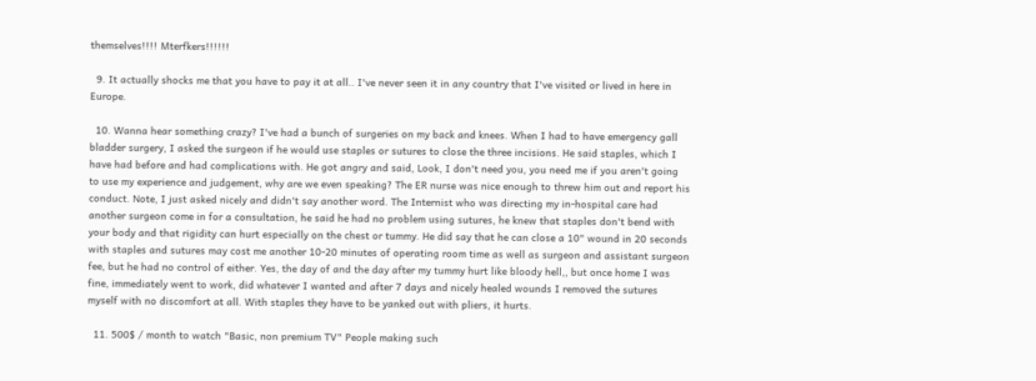themselves!!!! Mterfkers!!!!!!

  9. It actually shocks me that you have to pay it at all.. I've never seen it in any country that I've visited or lived in here in Europe.

  10. Wanna hear something crazy? I've had a bunch of surgeries on my back and knees. When I had to have emergency gall bladder surgery, I asked the surgeon if he would use staples or sutures to close the three incisions. He said staples, which I have had before and had complications with. He got angry and said, Look, I don't need you, you need me if you aren't going to use my experience and judgement, why are we even speaking? The ER nurse was nice enough to threw him out and report his conduct. Note, I just asked nicely and didn't say another word. The Internist who was directing my in-hospital care had another surgeon come in for a consultation, he said he had no problem using sutures, he knew that staples don't bend with your body and that rigidity can hurt especially on the chest or tummy. He did say that he can close a 10" wound in 20 seconds with staples and sutures may cost me another 10-20 minutes of operating room time as well as surgeon and assistant surgeon fee, but he had no control of either. Yes, the day of and the day after my tummy hurt like bloody hell,, but once home I was fine, immediately went to work, did whatever I wanted and after 7 days and nicely healed wounds I removed the sutures myself with no discomfort at all. With staples they have to be yanked out with pliers, it hurts.

  11. 500$ / month to watch "Basic, non premium TV" People making such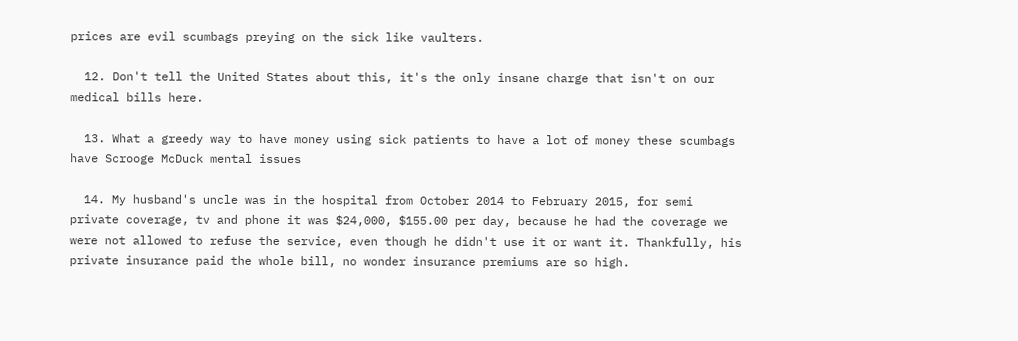prices are evil scumbags preying on the sick like vaulters.

  12. Don't tell the United States about this, it's the only insane charge that isn't on our medical bills here.

  13. What a greedy way to have money using sick patients to have a lot of money these scumbags have Scrooge McDuck mental issues

  14. My husband's uncle was in the hospital from October 2014 to February 2015, for semi private coverage, tv and phone it was $24,000, $155.00 per day, because he had the coverage we were not allowed to refuse the service, even though he didn't use it or want it. Thankfully, his private insurance paid the whole bill, no wonder insurance premiums are so high.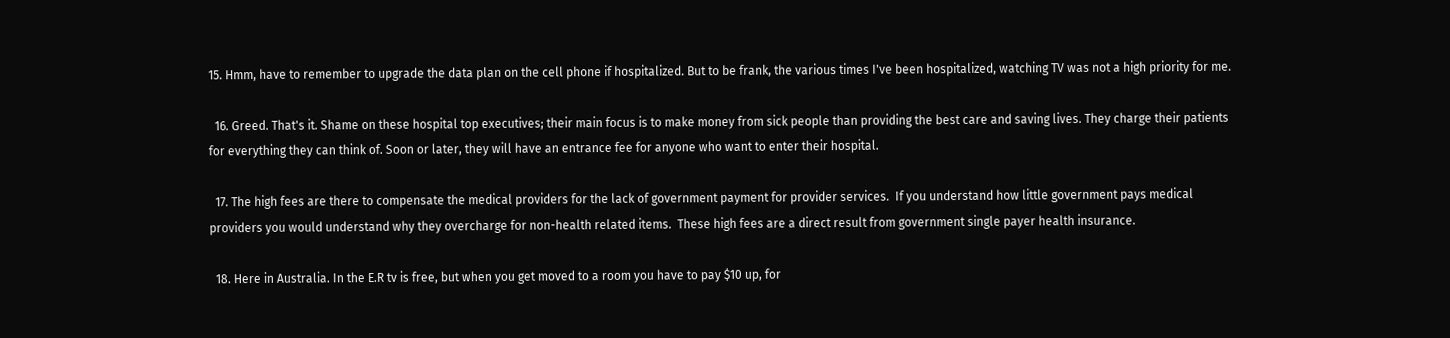15. Hmm, have to remember to upgrade the data plan on the cell phone if hospitalized. But to be frank, the various times I've been hospitalized, watching TV was not a high priority for me.

  16. Greed. That's it. Shame on these hospital top executives; their main focus is to make money from sick people than providing the best care and saving lives. They charge their patients for everything they can think of. Soon or later, they will have an entrance fee for anyone who want to enter their hospital.

  17. The high fees are there to compensate the medical providers for the lack of government payment for provider services.  If you understand how little government pays medical providers you would understand why they overcharge for non-health related items.  These high fees are a direct result from government single payer health insurance.

  18. Here in Australia. In the E.R tv is free, but when you get moved to a room you have to pay $10 up, for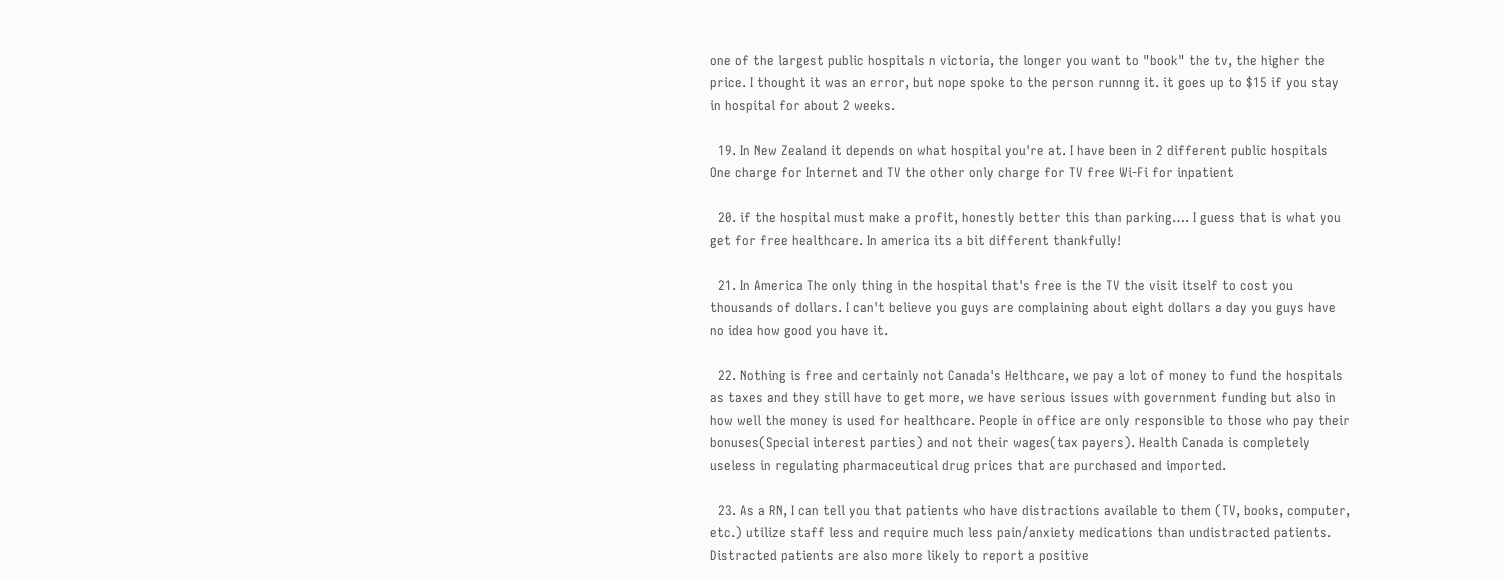one of the largest public hospitals n victoria, the longer you want to "book" the tv, the higher the price. I thought it was an error, but nope spoke to the person runnng it. it goes up to $15 if you stay in hospital for about 2 weeks.

  19. In New Zealand it depends on what hospital you're at. I have been in 2 different public hospitals One charge for Internet and TV the other only charge for TV free Wi-Fi for inpatient

  20. if the hospital must make a profit, honestly better this than parking…. I guess that is what you get for free healthcare. In america its a bit different thankfully!

  21. In America The only thing in the hospital that's free is the TV the visit itself to cost you thousands of dollars. I can't believe you guys are complaining about eight dollars a day you guys have no idea how good you have it.

  22. Nothing is free and certainly not Canada's Helthcare, we pay a lot of money to fund the hospitals as taxes and they still have to get more, we have serious issues with government funding but also in how well the money is used for healthcare. People in office are only responsible to those who pay their bonuses(Special interest parties) and not their wages(tax payers). Health Canada is completely useless in regulating pharmaceutical drug prices that are purchased and imported.

  23. As a RN, I can tell you that patients who have distractions available to them (TV, books, computer, etc.) utilize staff less and require much less pain/anxiety medications than undistracted patients. Distracted patients are also more likely to report a positive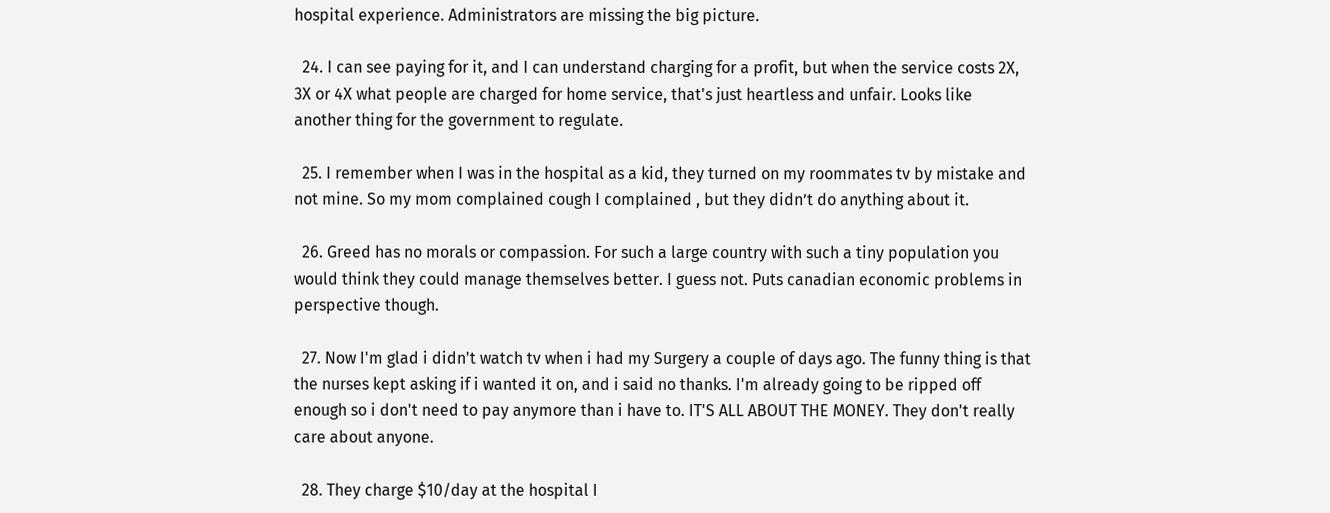hospital experience. Administrators are missing the big picture.

  24. I can see paying for it, and I can understand charging for a profit, but when the service costs 2X, 3X or 4X what people are charged for home service, that's just heartless and unfair. Looks like another thing for the government to regulate.

  25. I remember when I was in the hospital as a kid, they turned on my roommates tv by mistake and not mine. So my mom complained cough I complained , but they didn’t do anything about it.

  26. Greed has no morals or compassion. For such a large country with such a tiny population you would think they could manage themselves better. I guess not. Puts canadian economic problems in perspective though.

  27. Now I'm glad i didn't watch tv when i had my Surgery a couple of days ago. The funny thing is that the nurses kept asking if i wanted it on, and i said no thanks. I'm already going to be ripped off enough so i don't need to pay anymore than i have to. IT'S ALL ABOUT THE MONEY. They don't really care about anyone.

  28. They charge $10/day at the hospital I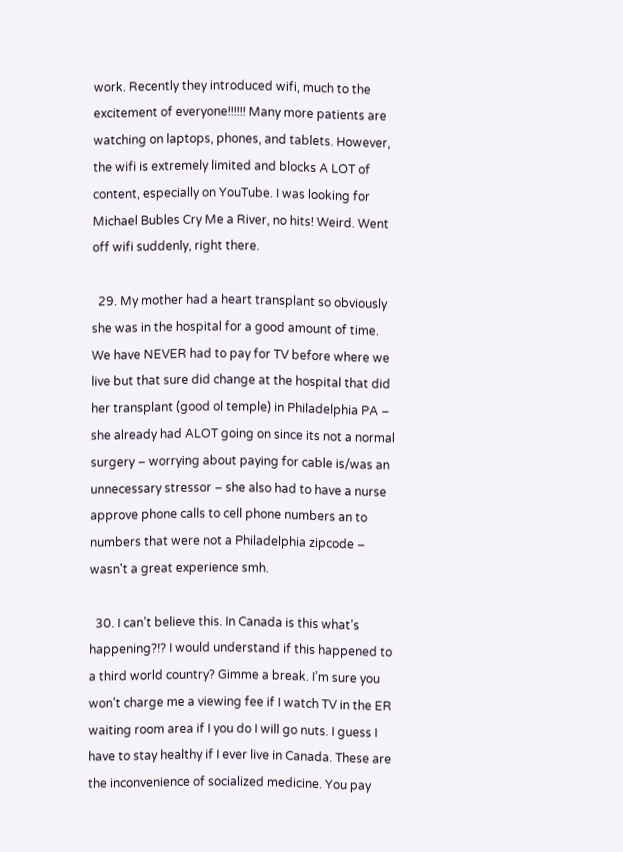work. Recently they introduced wifi, much to the excitement of everyone!!!!!! Many more patients are watching on laptops, phones, and tablets. However, the wifi is extremely limited and blocks A LOT of content, especially on YouTube. I was looking for Michael Bubles Cry Me a River, no hits! Weird. Went off wifi suddenly, right there.

  29. My mother had a heart transplant so obviously she was in the hospital for a good amount of time. We have NEVER had to pay for TV before where we live but that sure did change at the hospital that did her transplant (good ol temple) in Philadelphia PA – she already had ALOT going on since its not a normal surgery – worrying about paying for cable is/was an unnecessary stressor – she also had to have a nurse approve phone calls to cell phone numbers an to numbers that were not a Philadelphia zipcode – wasn't a great experience smh.

  30. I can’t believe this. In Canada is this what’s happening?!? I would understand if this happened to a third world country? Gimme a break. I’m sure you won’t charge me a viewing fee if I watch TV in the ER waiting room area if I you do I will go nuts. I guess I have to stay healthy if I ever live in Canada. These are the inconvenience of socialized medicine. You pay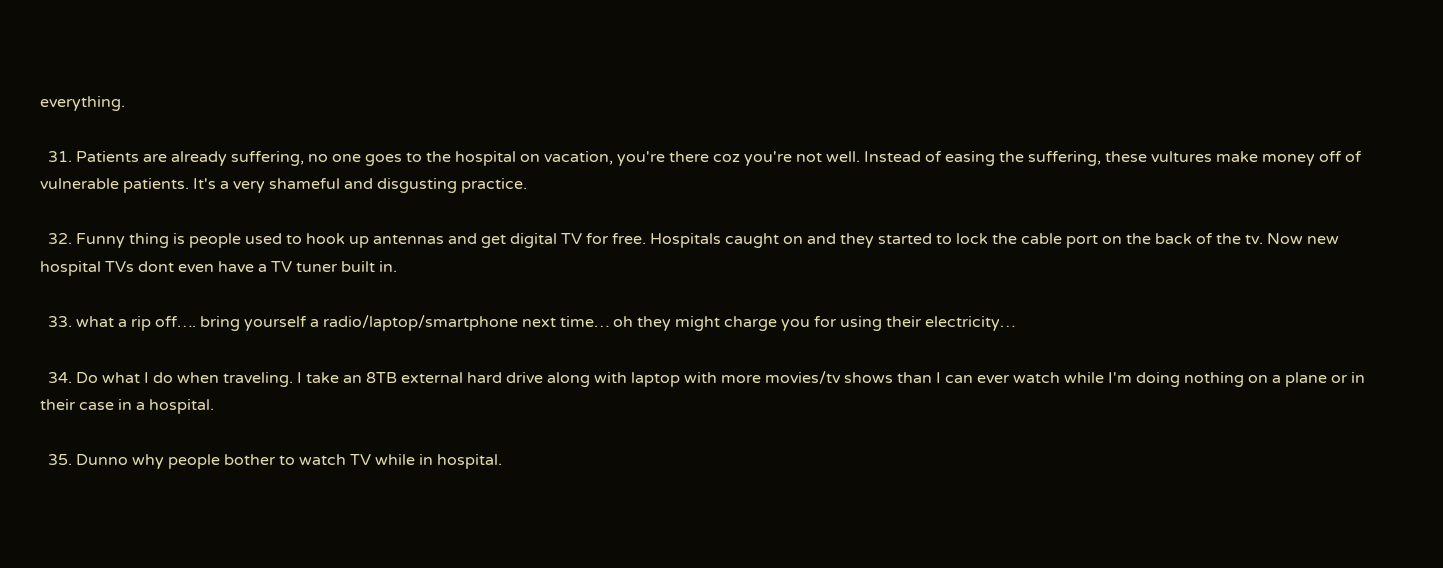everything.

  31. Patients are already suffering, no one goes to the hospital on vacation, you're there coz you're not well. Instead of easing the suffering, these vultures make money off of vulnerable patients. It's a very shameful and disgusting practice.

  32. Funny thing is people used to hook up antennas and get digital TV for free. Hospitals caught on and they started to lock the cable port on the back of the tv. Now new hospital TVs dont even have a TV tuner built in.

  33. what a rip off…. bring yourself a radio/laptop/smartphone next time… oh they might charge you for using their electricity…

  34. Do what I do when traveling. I take an 8TB external hard drive along with laptop with more movies/tv shows than I can ever watch while I'm doing nothing on a plane or in their case in a hospital.

  35. Dunno why people bother to watch TV while in hospital.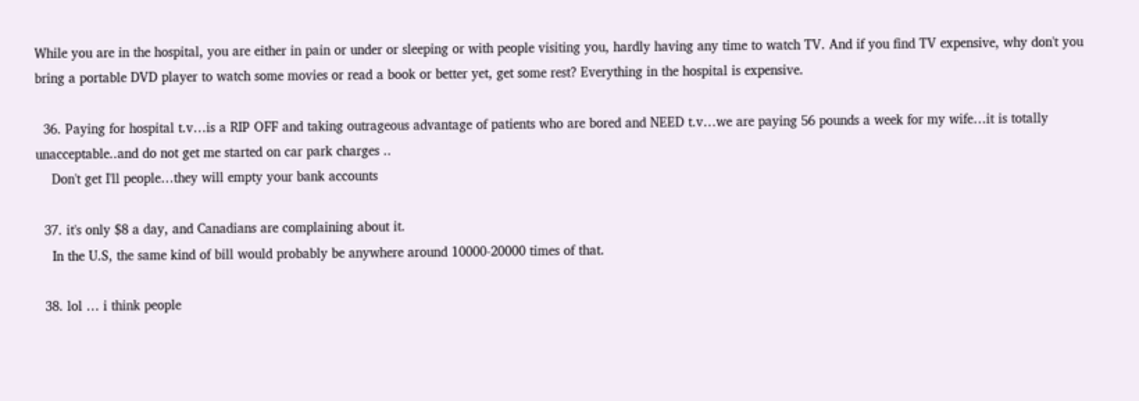While you are in the hospital, you are either in pain or under or sleeping or with people visiting you, hardly having any time to watch TV. And if you find TV expensive, why don't you bring a portable DVD player to watch some movies or read a book or better yet, get some rest? Everything in the hospital is expensive.

  36. Paying for hospital t.v…is a RIP OFF and taking outrageous advantage of patients who are bored and NEED t.v…we are paying 56 pounds a week for my wife…it is totally unacceptable..and do not get me started on car park charges ..
    Don't get I'll people…they will empty your bank accounts

  37. it's only $8 a day, and Canadians are complaining about it.
    In the U.S, the same kind of bill would probably be anywhere around 10000-20000 times of that.

  38. lol … i think people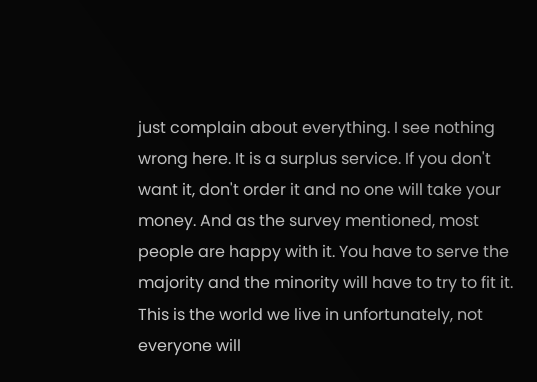just complain about everything. I see nothing wrong here. It is a surplus service. If you don't want it, don't order it and no one will take your money. And as the survey mentioned, most people are happy with it. You have to serve the majority and the minority will have to try to fit it. This is the world we live in unfortunately, not everyone will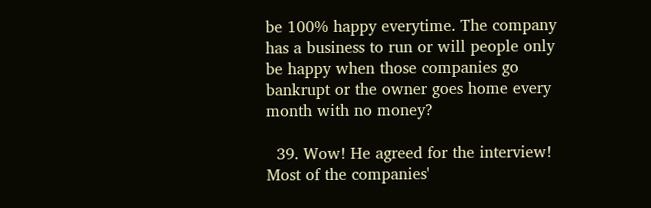be 100% happy everytime. The company has a business to run or will people only be happy when those companies go bankrupt or the owner goes home every month with no money?

  39. Wow! He agreed for the interview! Most of the companies'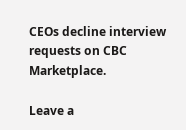CEOs decline interview requests on CBC Marketplace.

Leave a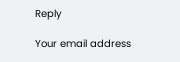Reply

Your email address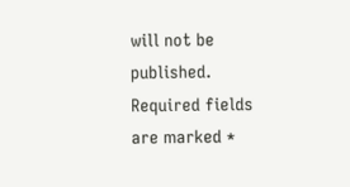will not be published. Required fields are marked *